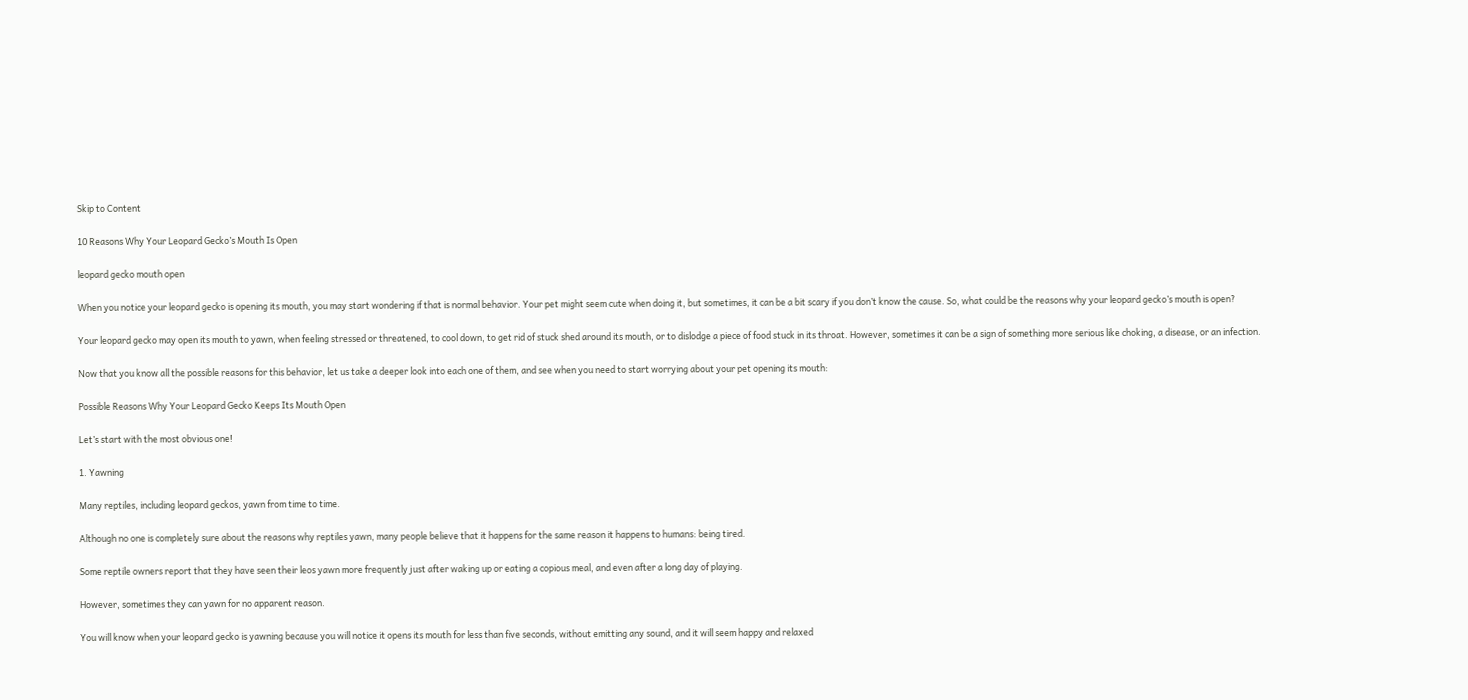Skip to Content

10 Reasons Why Your Leopard Gecko’s Mouth Is Open

leopard gecko mouth open

When you notice your leopard gecko is opening its mouth, you may start wondering if that is normal behavior. Your pet might seem cute when doing it, but sometimes, it can be a bit scary if you don’t know the cause. So, what could be the reasons why your leopard gecko’s mouth is open?

Your leopard gecko may open its mouth to yawn, when feeling stressed or threatened, to cool down, to get rid of stuck shed around its mouth, or to dislodge a piece of food stuck in its throat. However, sometimes it can be a sign of something more serious like choking, a disease, or an infection.

Now that you know all the possible reasons for this behavior, let us take a deeper look into each one of them, and see when you need to start worrying about your pet opening its mouth:

Possible Reasons Why Your Leopard Gecko Keeps Its Mouth Open

Let’s start with the most obvious one!

1. Yawning

Many reptiles, including leopard geckos, yawn from time to time.

Although no one is completely sure about the reasons why reptiles yawn, many people believe that it happens for the same reason it happens to humans: being tired.

Some reptile owners report that they have seen their leos yawn more frequently just after waking up or eating a copious meal, and even after a long day of playing.

However, sometimes they can yawn for no apparent reason.

You will know when your leopard gecko is yawning because you will notice it opens its mouth for less than five seconds, without emitting any sound, and it will seem happy and relaxed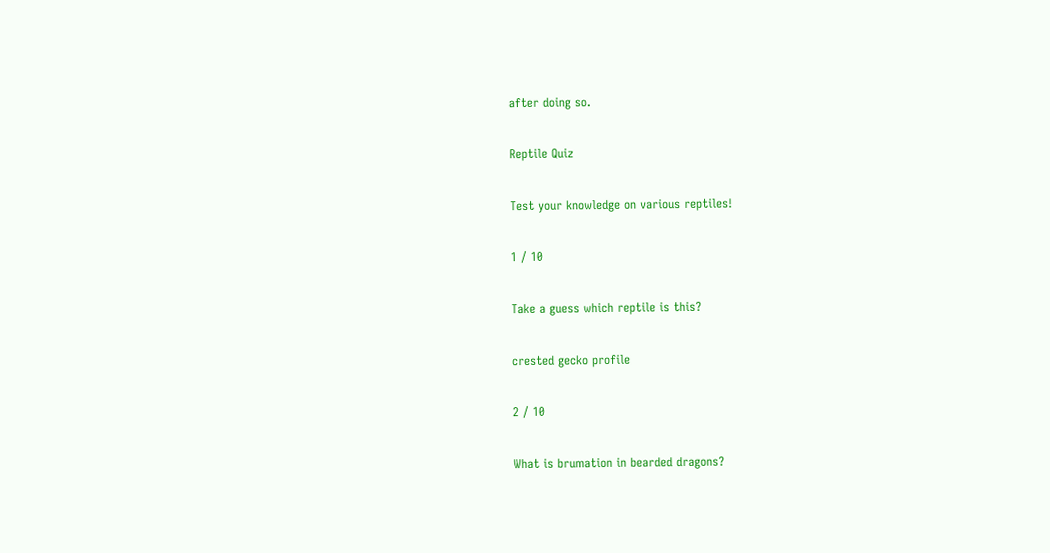after doing so.

Reptile Quiz

Test your knowledge on various reptiles!

1 / 10

Take a guess which reptile is this?

crested gecko profile

2 / 10

What is brumation in bearded dragons?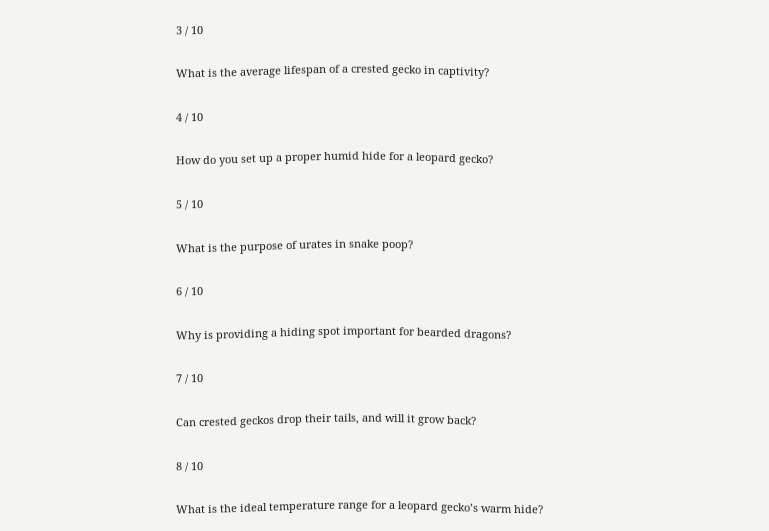3 / 10

What is the average lifespan of a crested gecko in captivity?

4 / 10

How do you set up a proper humid hide for a leopard gecko?

5 / 10

What is the purpose of urates in snake poop?

6 / 10

Why is providing a hiding spot important for bearded dragons?

7 / 10

Can crested geckos drop their tails, and will it grow back?

8 / 10

What is the ideal temperature range for a leopard gecko’s warm hide?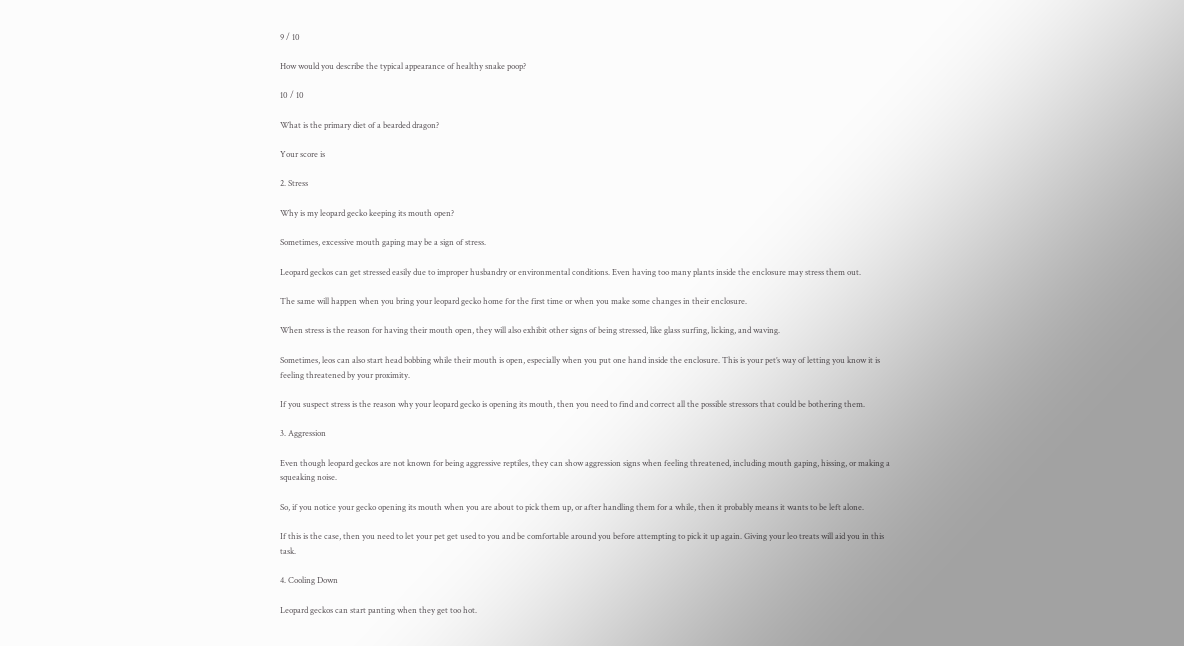9 / 10

How would you describe the typical appearance of healthy snake poop?

10 / 10

What is the primary diet of a bearded dragon?

Your score is

2. Stress

Why is my leopard gecko keeping its mouth open?

Sometimes, excessive mouth gaping may be a sign of stress.

Leopard geckos can get stressed easily due to improper husbandry or environmental conditions. Even having too many plants inside the enclosure may stress them out.

The same will happen when you bring your leopard gecko home for the first time or when you make some changes in their enclosure.

When stress is the reason for having their mouth open, they will also exhibit other signs of being stressed, like glass surfing, licking, and waving.

Sometimes, leos can also start head bobbing while their mouth is open, especially when you put one hand inside the enclosure. This is your pet’s way of letting you know it is feeling threatened by your proximity.

If you suspect stress is the reason why your leopard gecko is opening its mouth, then you need to find and correct all the possible stressors that could be bothering them.

3. Aggression

Even though leopard geckos are not known for being aggressive reptiles, they can show aggression signs when feeling threatened, including mouth gaping, hissing, or making a squeaking noise.

So, if you notice your gecko opening its mouth when you are about to pick them up, or after handling them for a while, then it probably means it wants to be left alone.

If this is the case, then you need to let your pet get used to you and be comfortable around you before attempting to pick it up again. Giving your leo treats will aid you in this task.

4. Cooling Down

Leopard geckos can start panting when they get too hot.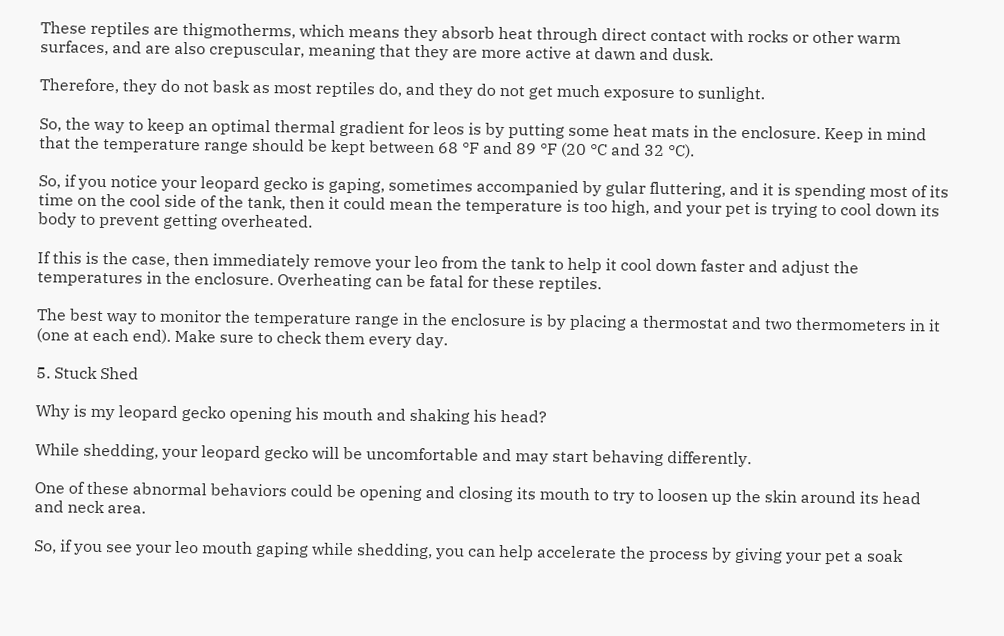These reptiles are thigmotherms, which means they absorb heat through direct contact with rocks or other warm surfaces, and are also crepuscular, meaning that they are more active at dawn and dusk.

Therefore, they do not bask as most reptiles do, and they do not get much exposure to sunlight.

So, the way to keep an optimal thermal gradient for leos is by putting some heat mats in the enclosure. Keep in mind that the temperature range should be kept between 68 °F and 89 °F (20 °C and 32 °C).

So, if you notice your leopard gecko is gaping, sometimes accompanied by gular fluttering, and it is spending most of its time on the cool side of the tank, then it could mean the temperature is too high, and your pet is trying to cool down its body to prevent getting overheated.

If this is the case, then immediately remove your leo from the tank to help it cool down faster and adjust the temperatures in the enclosure. Overheating can be fatal for these reptiles.

The best way to monitor the temperature range in the enclosure is by placing a thermostat and two thermometers in it (one at each end). Make sure to check them every day.

5. Stuck Shed

Why is my leopard gecko opening his mouth and shaking his head?

While shedding, your leopard gecko will be uncomfortable and may start behaving differently.

One of these abnormal behaviors could be opening and closing its mouth to try to loosen up the skin around its head and neck area.

So, if you see your leo mouth gaping while shedding, you can help accelerate the process by giving your pet a soak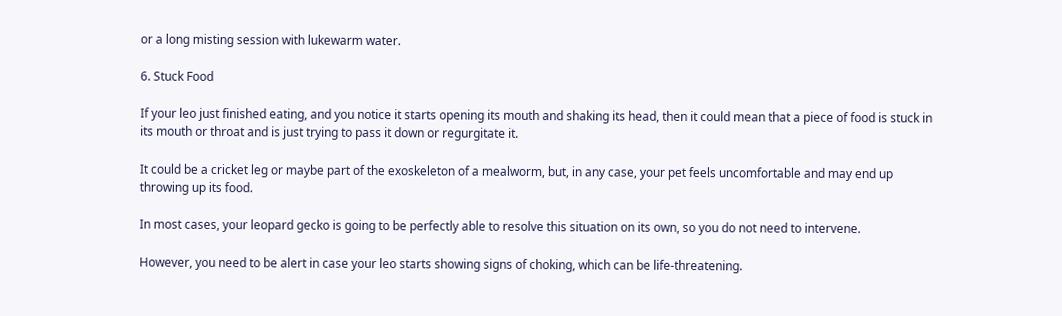or a long misting session with lukewarm water.

6. Stuck Food

If your leo just finished eating, and you notice it starts opening its mouth and shaking its head, then it could mean that a piece of food is stuck in its mouth or throat and is just trying to pass it down or regurgitate it.

It could be a cricket leg or maybe part of the exoskeleton of a mealworm, but, in any case, your pet feels uncomfortable and may end up throwing up its food.

In most cases, your leopard gecko is going to be perfectly able to resolve this situation on its own, so you do not need to intervene.

However, you need to be alert in case your leo starts showing signs of choking, which can be life-threatening.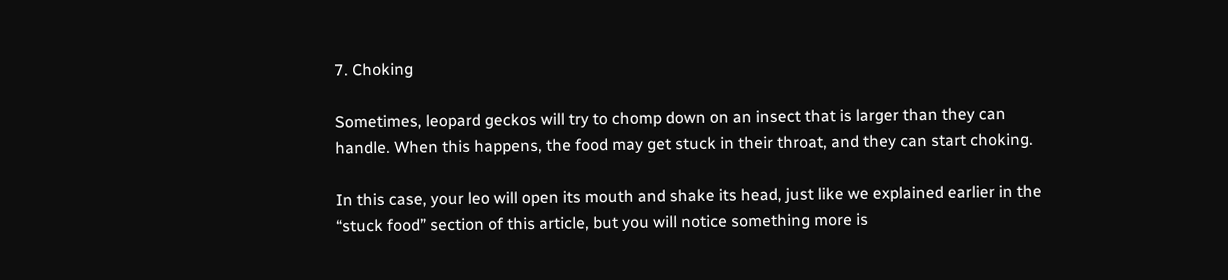7. Choking

Sometimes, leopard geckos will try to chomp down on an insect that is larger than they can handle. When this happens, the food may get stuck in their throat, and they can start choking.

In this case, your leo will open its mouth and shake its head, just like we explained earlier in the “stuck food” section of this article, but you will notice something more is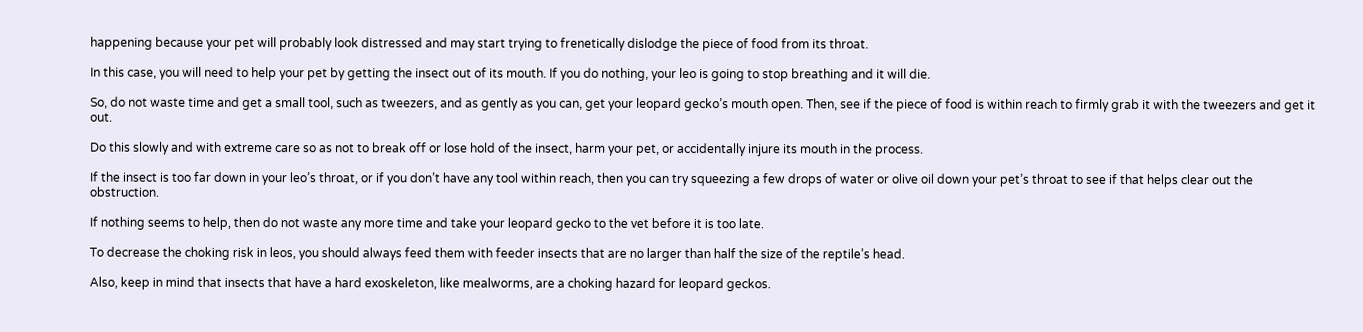happening because your pet will probably look distressed and may start trying to frenetically dislodge the piece of food from its throat.

In this case, you will need to help your pet by getting the insect out of its mouth. If you do nothing, your leo is going to stop breathing and it will die.

So, do not waste time and get a small tool, such as tweezers, and as gently as you can, get your leopard gecko’s mouth open. Then, see if the piece of food is within reach to firmly grab it with the tweezers and get it out.

Do this slowly and with extreme care so as not to break off or lose hold of the insect, harm your pet, or accidentally injure its mouth in the process.

If the insect is too far down in your leo’s throat, or if you don’t have any tool within reach, then you can try squeezing a few drops of water or olive oil down your pet’s throat to see if that helps clear out the obstruction.

If nothing seems to help, then do not waste any more time and take your leopard gecko to the vet before it is too late.

To decrease the choking risk in leos, you should always feed them with feeder insects that are no larger than half the size of the reptile’s head.

Also, keep in mind that insects that have a hard exoskeleton, like mealworms, are a choking hazard for leopard geckos.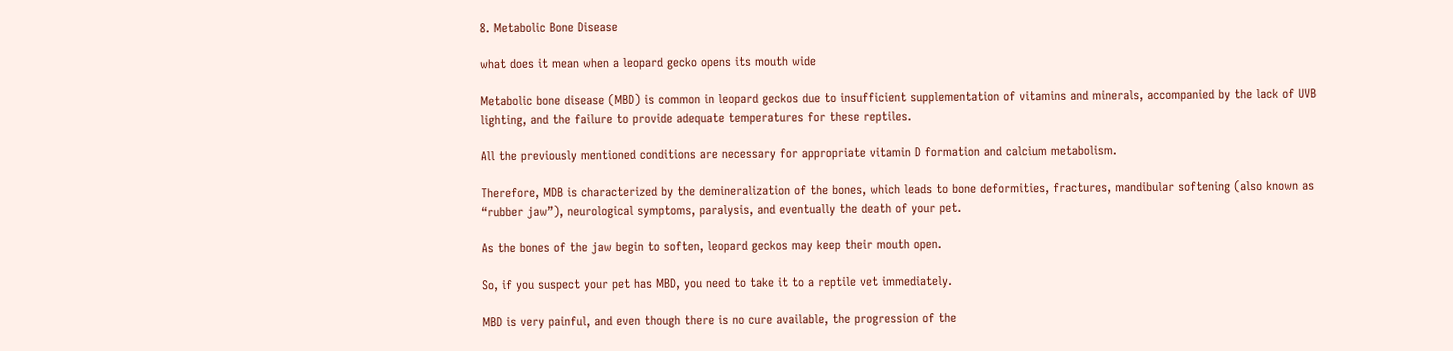8. Metabolic Bone Disease

what does it mean when a leopard gecko opens its mouth wide

Metabolic bone disease (MBD) is common in leopard geckos due to insufficient supplementation of vitamins and minerals, accompanied by the lack of UVB lighting, and the failure to provide adequate temperatures for these reptiles.

All the previously mentioned conditions are necessary for appropriate vitamin D formation and calcium metabolism.

Therefore, MDB is characterized by the demineralization of the bones, which leads to bone deformities, fractures, mandibular softening (also known as “rubber jaw”), neurological symptoms, paralysis, and eventually the death of your pet.

As the bones of the jaw begin to soften, leopard geckos may keep their mouth open.

So, if you suspect your pet has MBD, you need to take it to a reptile vet immediately.

MBD is very painful, and even though there is no cure available, the progression of the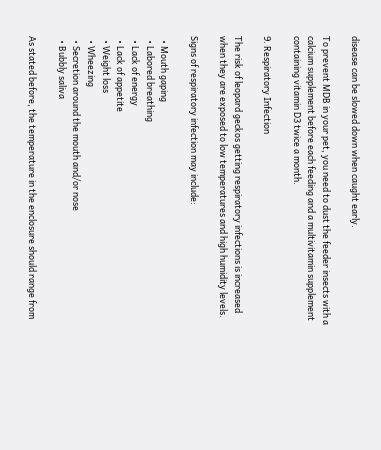disease can be slowed down when caught early.

To prevent MDB in your pet, you need to dust the feeder insects with a calcium supplement before each feeding and a multivitamin supplement containing vitamin D3 twice a month.

9. Respiratory Infection

The risk of leopard geckos getting respiratory infections is increased when they are exposed to low temperatures and high humidity levels.

Signs of respiratory infection may include:

  • Mouth gaping
  • Labored breathing
  • Lack of energy
  • Lack of appetite
  • Weight loss
  • Wheezing
  • Secretion around the mouth and/or nose
  • Bubbly saliva

As stated before, the temperature in the enclosure should range from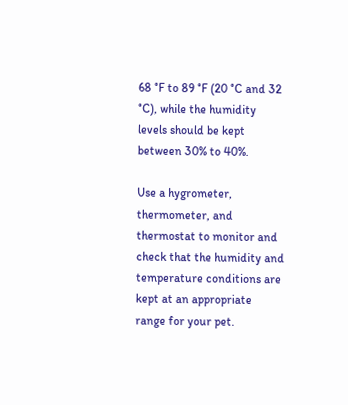68 °F to 89 °F (20 °C and 32 °C), while the humidity levels should be kept between 30% to 40%.

Use a hygrometer, thermometer, and thermostat to monitor and check that the humidity and temperature conditions are kept at an appropriate range for your pet.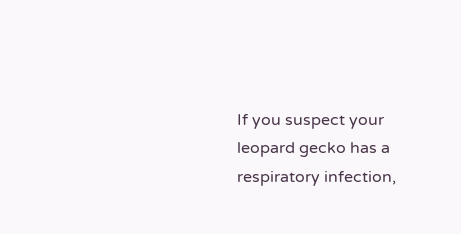If you suspect your leopard gecko has a respiratory infection,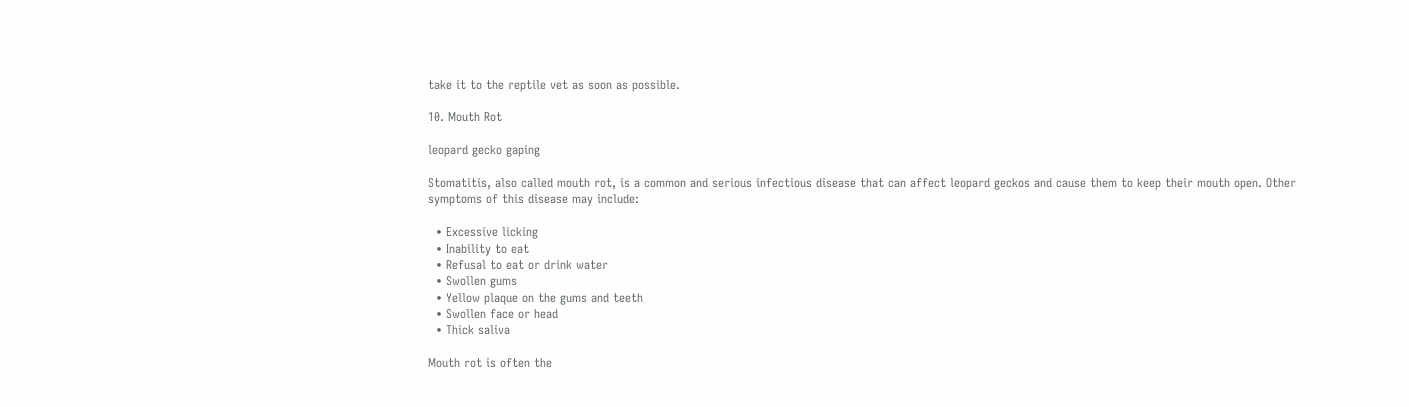take it to the reptile vet as soon as possible.

10. Mouth Rot

leopard gecko gaping

Stomatitis, also called mouth rot, is a common and serious infectious disease that can affect leopard geckos and cause them to keep their mouth open. Other symptoms of this disease may include:

  • Excessive licking
  • Inability to eat
  • Refusal to eat or drink water
  • Swollen gums
  • Yellow plaque on the gums and teeth
  • Swollen face or head
  • Thick saliva

Mouth rot is often the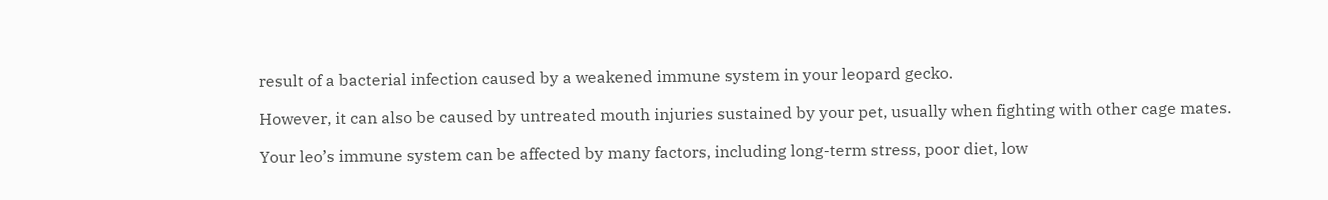result of a bacterial infection caused by a weakened immune system in your leopard gecko.

However, it can also be caused by untreated mouth injuries sustained by your pet, usually when fighting with other cage mates.

Your leo’s immune system can be affected by many factors, including long-term stress, poor diet, low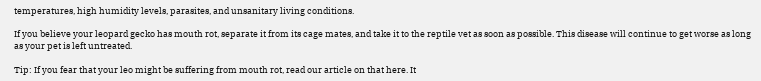temperatures, high humidity levels, parasites, and unsanitary living conditions.

If you believe your leopard gecko has mouth rot, separate it from its cage mates, and take it to the reptile vet as soon as possible. This disease will continue to get worse as long as your pet is left untreated.

Tip: If you fear that your leo might be suffering from mouth rot, read our article on that here. It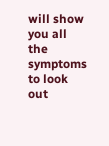will show you all the symptoms to look out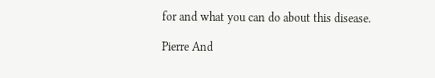for and what you can do about this disease.

Pierre And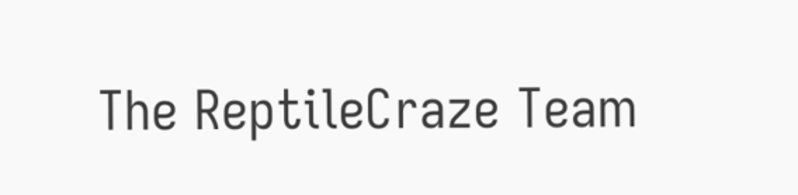The ReptileCraze Team